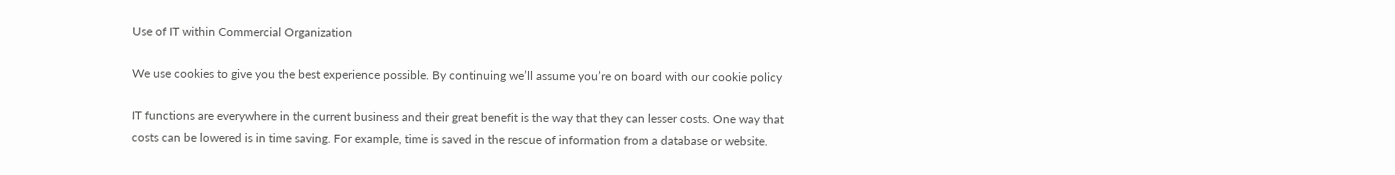Use of IT within Commercial Organization

We use cookies to give you the best experience possible. By continuing we’ll assume you’re on board with our cookie policy

IT functions are everywhere in the current business and their great benefit is the way that they can lesser costs. One way that costs can be lowered is in time saving. For example, time is saved in the rescue of information from a database or website.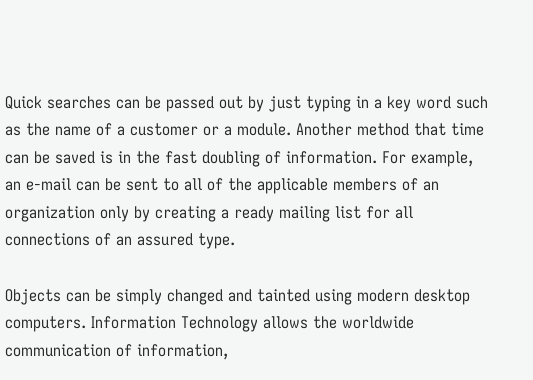Quick searches can be passed out by just typing in a key word such as the name of a customer or a module. Another method that time can be saved is in the fast doubling of information. For example, an e-mail can be sent to all of the applicable members of an organization only by creating a ready mailing list for all connections of an assured type.

Objects can be simply changed and tainted using modern desktop computers. Information Technology allows the worldwide communication of information,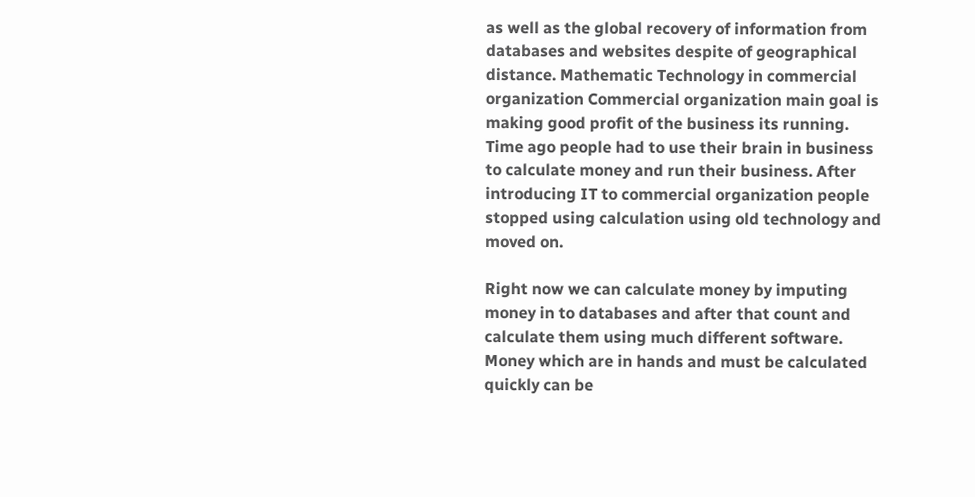as well as the global recovery of information from databases and websites despite of geographical distance. Mathematic Technology in commercial organization Commercial organization main goal is making good profit of the business its running. Time ago people had to use their brain in business to calculate money and run their business. After introducing IT to commercial organization people stopped using calculation using old technology and moved on.

Right now we can calculate money by imputing money in to databases and after that count and calculate them using much different software. Money which are in hands and must be calculated quickly can be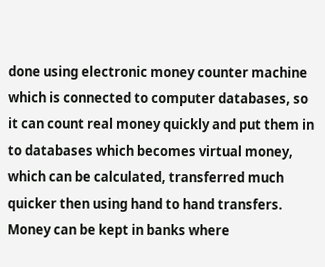done using electronic money counter machine which is connected to computer databases, so it can count real money quickly and put them in to databases which becomes virtual money, which can be calculated, transferred much quicker then using hand to hand transfers. Money can be kept in banks where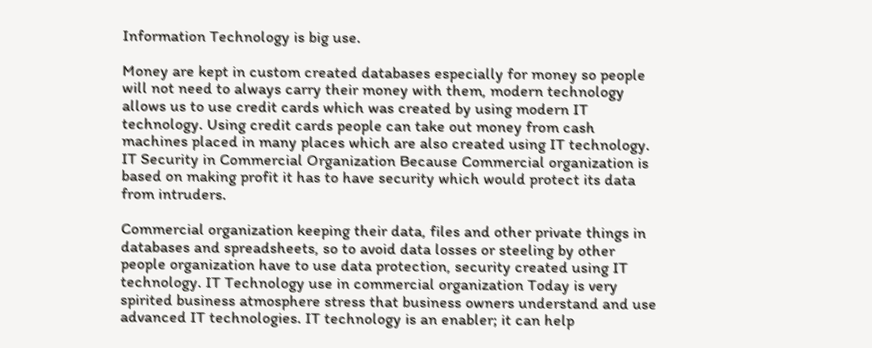Information Technology is big use.

Money are kept in custom created databases especially for money so people will not need to always carry their money with them, modern technology allows us to use credit cards which was created by using modern IT technology. Using credit cards people can take out money from cash machines placed in many places which are also created using IT technology. IT Security in Commercial Organization Because Commercial organization is based on making profit it has to have security which would protect its data from intruders.

Commercial organization keeping their data, files and other private things in databases and spreadsheets, so to avoid data losses or steeling by other people organization have to use data protection, security created using IT technology. IT Technology use in commercial organization Today is very spirited business atmosphere stress that business owners understand and use advanced IT technologies. IT technology is an enabler; it can help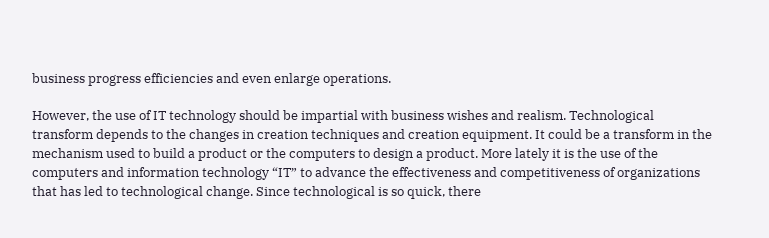business progress efficiencies and even enlarge operations.

However, the use of IT technology should be impartial with business wishes and realism. Technological transform depends to the changes in creation techniques and creation equipment. It could be a transform in the mechanism used to build a product or the computers to design a product. More lately it is the use of the computers and information technology “IT” to advance the effectiveness and competitiveness of organizations that has led to technological change. Since technological is so quick, there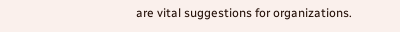are vital suggestions for organizations.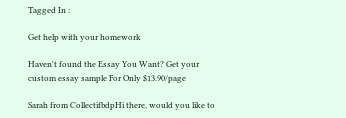Tagged In :

Get help with your homework

Haven't found the Essay You Want? Get your custom essay sample For Only $13.90/page

Sarah from CollectifbdpHi there, would you like to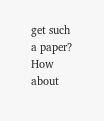get such a paper? How about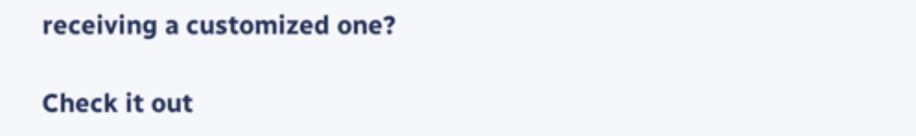receiving a customized one?

Check it out